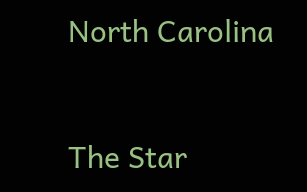North Carolina


The Star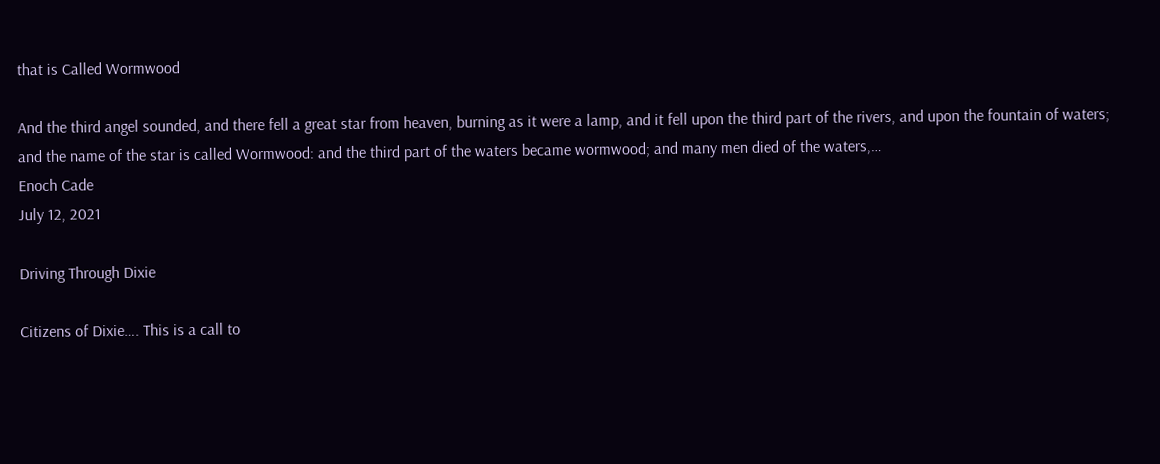that is Called Wormwood

And the third angel sounded, and there fell a great star from heaven, burning as it were a lamp, and it fell upon the third part of the rivers, and upon the fountain of waters; and the name of the star is called Wormwood: and the third part of the waters became wormwood; and many men died of the waters,…
Enoch Cade
July 12, 2021

Driving Through Dixie

Citizens of Dixie…. This is a call to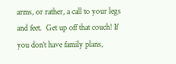arms, or rather, a call to your legs and feet.  Get up off that couch! If you don’t have family plans,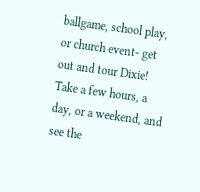ballgame, school play, or church event- get out and tour Dixie!  Take a few hours, a day, or a weekend, and see the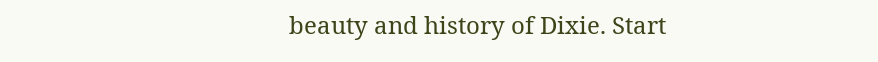beauty and history of Dixie. Start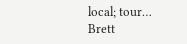local; tour…
Brett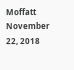Moffatt
November 22, 2018